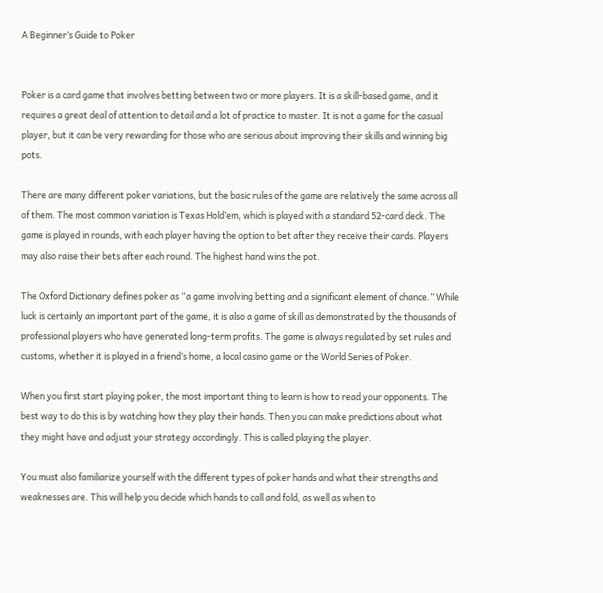A Beginner’s Guide to Poker


Poker is a card game that involves betting between two or more players. It is a skill-based game, and it requires a great deal of attention to detail and a lot of practice to master. It is not a game for the casual player, but it can be very rewarding for those who are serious about improving their skills and winning big pots.

There are many different poker variations, but the basic rules of the game are relatively the same across all of them. The most common variation is Texas Hold’em, which is played with a standard 52-card deck. The game is played in rounds, with each player having the option to bet after they receive their cards. Players may also raise their bets after each round. The highest hand wins the pot.

The Oxford Dictionary defines poker as “a game involving betting and a significant element of chance.” While luck is certainly an important part of the game, it is also a game of skill as demonstrated by the thousands of professional players who have generated long-term profits. The game is always regulated by set rules and customs, whether it is played in a friend’s home, a local casino game or the World Series of Poker.

When you first start playing poker, the most important thing to learn is how to read your opponents. The best way to do this is by watching how they play their hands. Then you can make predictions about what they might have and adjust your strategy accordingly. This is called playing the player.

You must also familiarize yourself with the different types of poker hands and what their strengths and weaknesses are. This will help you decide which hands to call and fold, as well as when to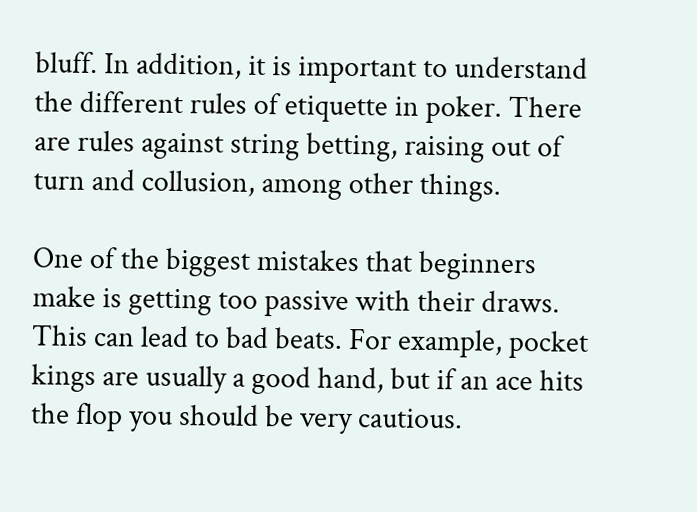bluff. In addition, it is important to understand the different rules of etiquette in poker. There are rules against string betting, raising out of turn and collusion, among other things.

One of the biggest mistakes that beginners make is getting too passive with their draws. This can lead to bad beats. For example, pocket kings are usually a good hand, but if an ace hits the flop you should be very cautious.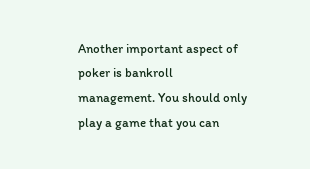Another important aspect of poker is bankroll management. You should only play a game that you can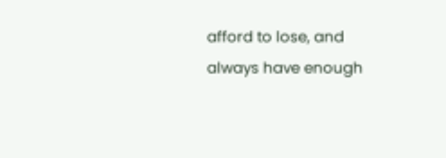afford to lose, and always have enough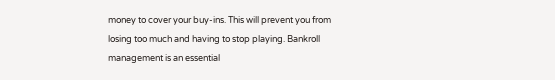money to cover your buy-ins. This will prevent you from losing too much and having to stop playing. Bankroll management is an essential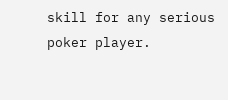skill for any serious poker player.